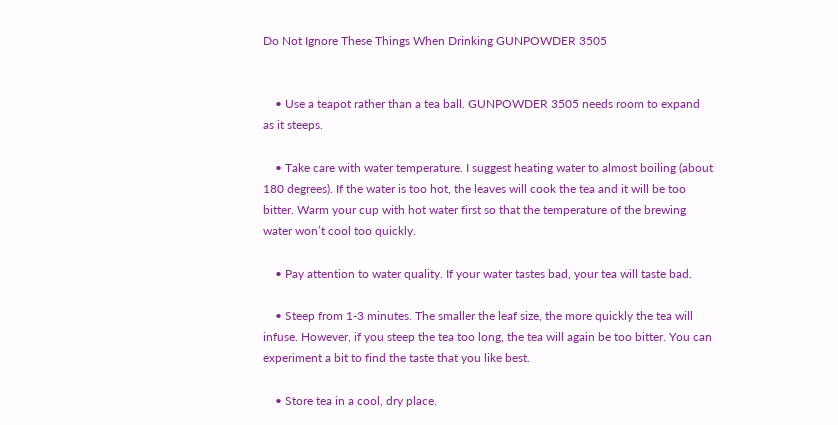Do Not Ignore These Things When Drinking GUNPOWDER 3505


    • Use a teapot rather than a tea ball. GUNPOWDER 3505 needs room to expand as it steeps.

    • Take care with water temperature. I suggest heating water to almost boiling (about 180 degrees). If the water is too hot, the leaves will cook the tea and it will be too bitter. Warm your cup with hot water first so that the temperature of the brewing water won’t cool too quickly.

    • Pay attention to water quality. If your water tastes bad, your tea will taste bad.

    • Steep from 1-3 minutes. The smaller the leaf size, the more quickly the tea will infuse. However, if you steep the tea too long, the tea will again be too bitter. You can experiment a bit to find the taste that you like best.

    • Store tea in a cool, dry place.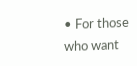• For those who want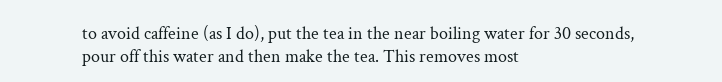to avoid caffeine (as I do), put the tea in the near boiling water for 30 seconds, pour off this water and then make the tea. This removes most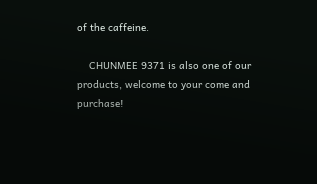of the caffeine.

    CHUNMEE 9371 is also one of our products, welcome to your come and purchase!